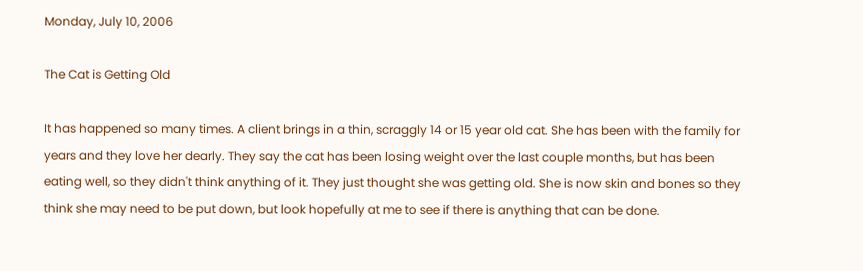Monday, July 10, 2006

The Cat is Getting Old

It has happened so many times. A client brings in a thin, scraggly 14 or 15 year old cat. She has been with the family for years and they love her dearly. They say the cat has been losing weight over the last couple months, but has been eating well, so they didn't think anything of it. They just thought she was getting old. She is now skin and bones so they think she may need to be put down, but look hopefully at me to see if there is anything that can be done.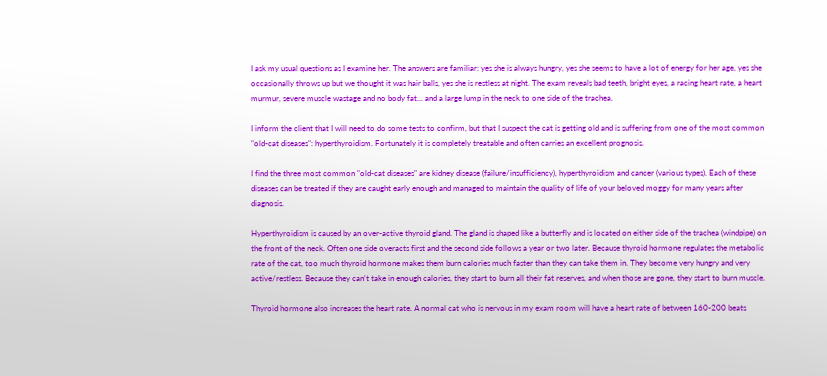I ask my usual questions as I examine her. The answers are familiar: yes she is always hungry, yes she seems to have a lot of energy for her age, yes she occasionally throws up but we thought it was hair balls, yes she is restless at night. The exam reveals bad teeth, bright eyes, a racing heart rate, a heart murmur, severe muscle wastage and no body fat... and a large lump in the neck to one side of the trachea.

I inform the client that I will need to do some tests to confirm, but that I suspect the cat is getting old and is suffering from one of the most common "old-cat diseases": hyperthyroidism. Fortunately it is completely treatable and often carries an excellent prognosis.

I find the three most common "old-cat diseases" are kidney disease (failure/insufficiency), hyperthyroidism and cancer (various types). Each of these diseases can be treated if they are caught early enough and managed to maintain the quality of life of your beloved moggy for many years after diagnosis.

Hyperthyroidism is caused by an over-active thyroid gland. The gland is shaped like a butterfly and is located on either side of the trachea (windpipe) on the front of the neck. Often one side overacts first and the second side follows a year or two later. Because thyroid hormone regulates the metabolic rate of the cat, too much thyroid hormone makes them burn calories much faster than they can take them in. They become very hungry and very active/restless. Because they can't take in enough calories, they start to burn all their fat reserves, and when those are gone, they start to burn muscle.

Thyroid hormone also increases the heart rate. A normal cat who is nervous in my exam room will have a heart rate of between 160-200 beats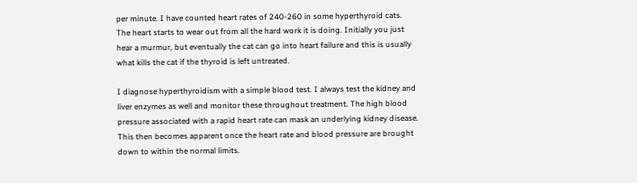per minute. I have counted heart rates of 240-260 in some hyperthyroid cats. The heart starts to wear out from all the hard work it is doing. Initially you just hear a murmur, but eventually the cat can go into heart failure and this is usually what kills the cat if the thyroid is left untreated.

I diagnose hyperthyroidism with a simple blood test. I always test the kidney and liver enzymes as well and monitor these throughout treatment. The high blood pressure associated with a rapid heart rate can mask an underlying kidney disease. This then becomes apparent once the heart rate and blood pressure are brought down to within the normal limits.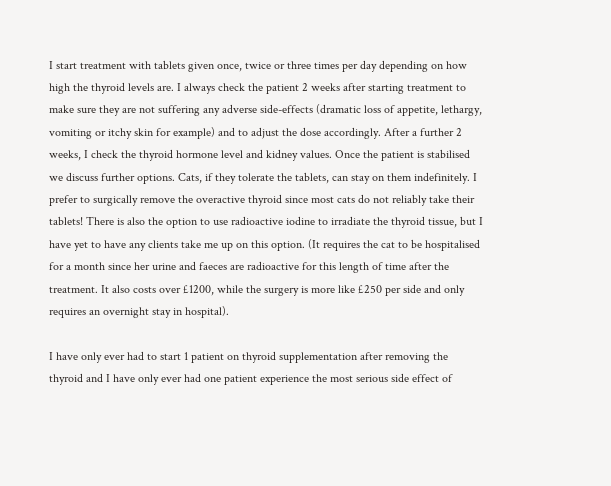I start treatment with tablets given once, twice or three times per day depending on how high the thyroid levels are. I always check the patient 2 weeks after starting treatment to make sure they are not suffering any adverse side-effects (dramatic loss of appetite, lethargy, vomiting or itchy skin for example) and to adjust the dose accordingly. After a further 2 weeks, I check the thyroid hormone level and kidney values. Once the patient is stabilised we discuss further options. Cats, if they tolerate the tablets, can stay on them indefinitely. I prefer to surgically remove the overactive thyroid since most cats do not reliably take their tablets! There is also the option to use radioactive iodine to irradiate the thyroid tissue, but I have yet to have any clients take me up on this option. (It requires the cat to be hospitalised for a month since her urine and faeces are radioactive for this length of time after the treatment. It also costs over £1200, while the surgery is more like £250 per side and only requires an overnight stay in hospital).

I have only ever had to start 1 patient on thyroid supplementation after removing the thyroid and I have only ever had one patient experience the most serious side effect of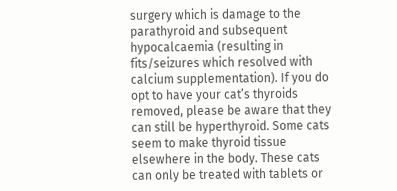surgery which is damage to the parathyroid and subsequent hypocalcaemia (resulting in fits/seizures which resolved with calcium supplementation). If you do opt to have your cat’s thyroids removed, please be aware that they can still be hyperthyroid. Some cats seem to make thyroid tissue elsewhere in the body. These cats can only be treated with tablets or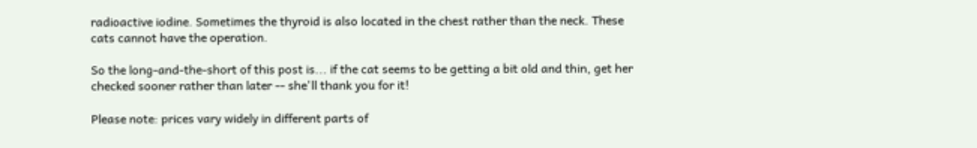radioactive iodine. Sometimes the thyroid is also located in the chest rather than the neck. These cats cannot have the operation.

So the long-and-the-short of this post is... if the cat seems to be getting a bit old and thin, get her checked sooner rather than later -- she'll thank you for it!

Please note: prices vary widely in different parts of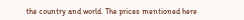the country and world. The prices mentioned here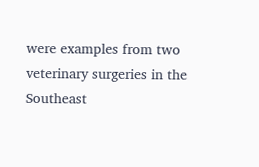were examples from two veterinary surgeries in the Southeast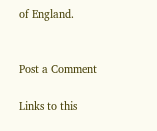of England.


Post a Comment

Links to this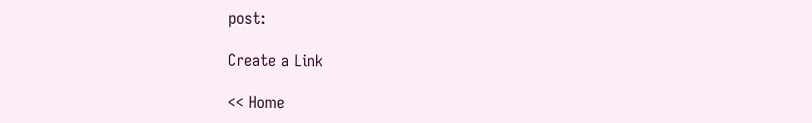post:

Create a Link

<< Home